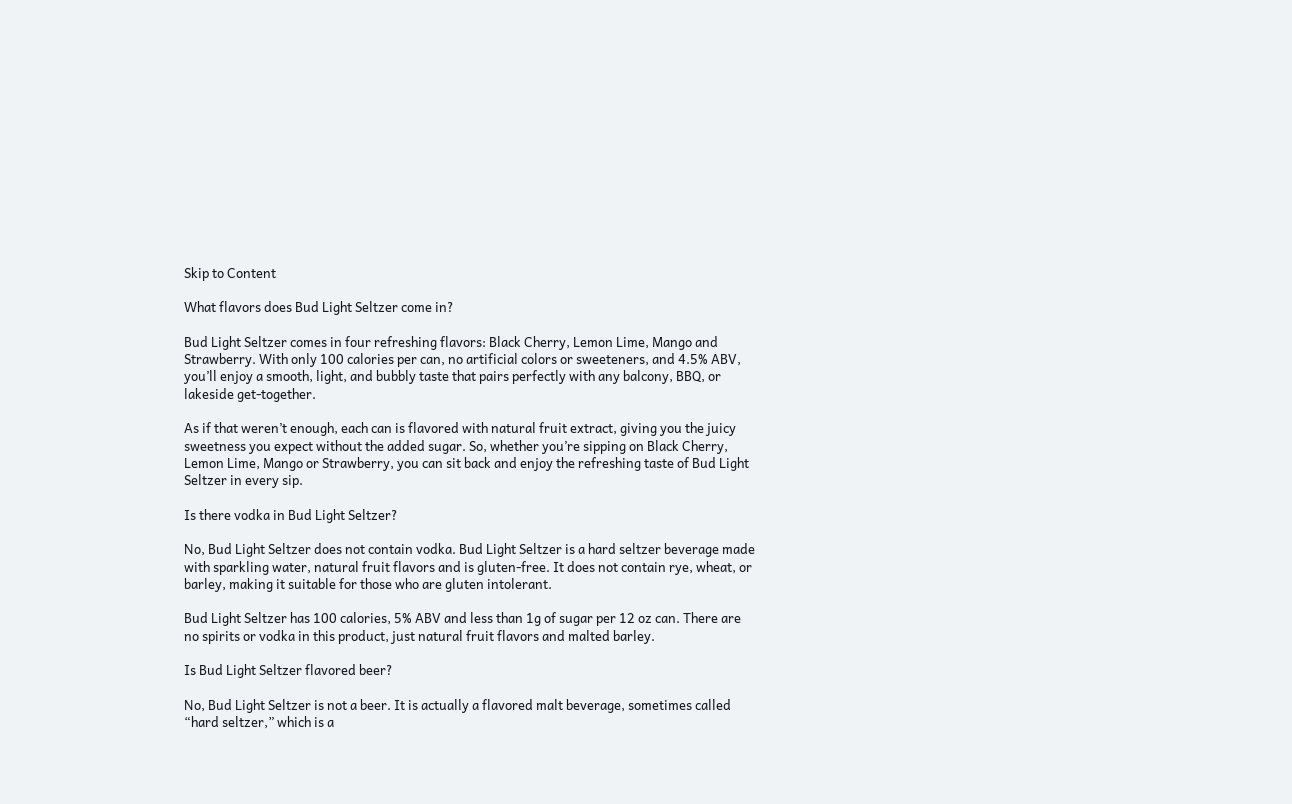Skip to Content

What flavors does Bud Light Seltzer come in?

Bud Light Seltzer comes in four refreshing flavors: Black Cherry, Lemon Lime, Mango and Strawberry. With only 100 calories per can, no artificial colors or sweeteners, and 4.5% ABV, you’ll enjoy a smooth, light, and bubbly taste that pairs perfectly with any balcony, BBQ, or lakeside get-together.

As if that weren’t enough, each can is flavored with natural fruit extract, giving you the juicy sweetness you expect without the added sugar. So, whether you’re sipping on Black Cherry, Lemon Lime, Mango or Strawberry, you can sit back and enjoy the refreshing taste of Bud Light Seltzer in every sip.

Is there vodka in Bud Light Seltzer?

No, Bud Light Seltzer does not contain vodka. Bud Light Seltzer is a hard seltzer beverage made with sparkling water, natural fruit flavors and is gluten-free. It does not contain rye, wheat, or barley, making it suitable for those who are gluten intolerant.

Bud Light Seltzer has 100 calories, 5% ABV and less than 1g of sugar per 12 oz can. There are no spirits or vodka in this product, just natural fruit flavors and malted barley.

Is Bud Light Seltzer flavored beer?

No, Bud Light Seltzer is not a beer. It is actually a flavored malt beverage, sometimes called “hard seltzer,” which is a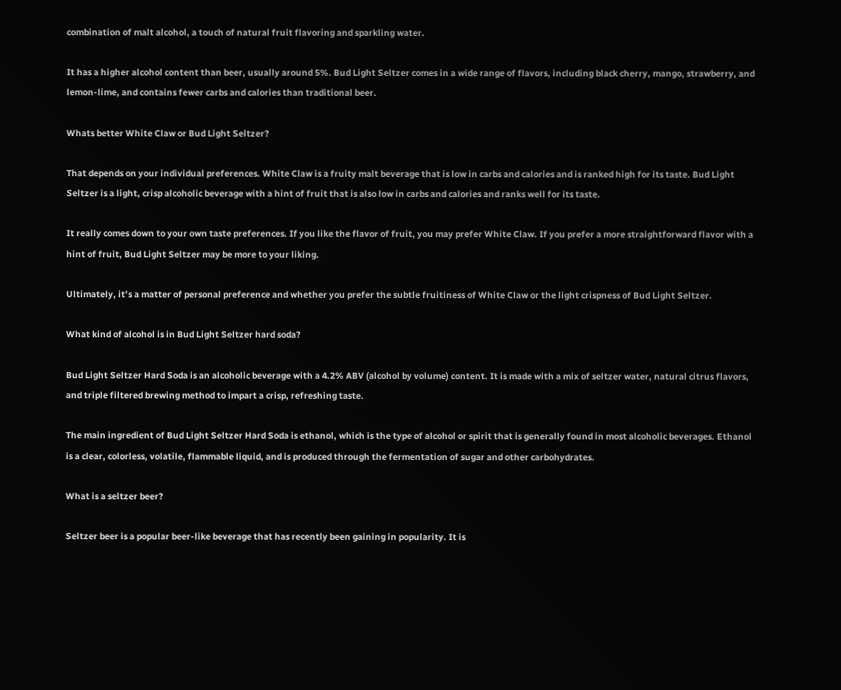combination of malt alcohol, a touch of natural fruit flavoring and sparkling water.

It has a higher alcohol content than beer, usually around 5%. Bud Light Seltzer comes in a wide range of flavors, including black cherry, mango, strawberry, and lemon-lime, and contains fewer carbs and calories than traditional beer.

Whats better White Claw or Bud Light Seltzer?

That depends on your individual preferences. White Claw is a fruity malt beverage that is low in carbs and calories and is ranked high for its taste. Bud Light Seltzer is a light, crisp alcoholic beverage with a hint of fruit that is also low in carbs and calories and ranks well for its taste.

It really comes down to your own taste preferences. If you like the flavor of fruit, you may prefer White Claw. If you prefer a more straightforward flavor with a hint of fruit, Bud Light Seltzer may be more to your liking.

Ultimately, it’s a matter of personal preference and whether you prefer the subtle fruitiness of White Claw or the light crispness of Bud Light Seltzer.

What kind of alcohol is in Bud Light Seltzer hard soda?

Bud Light Seltzer Hard Soda is an alcoholic beverage with a 4.2% ABV (alcohol by volume) content. It is made with a mix of seltzer water, natural citrus flavors, and triple filtered brewing method to impart a crisp, refreshing taste.

The main ingredient of Bud Light Seltzer Hard Soda is ethanol, which is the type of alcohol or spirit that is generally found in most alcoholic beverages. Ethanol is a clear, colorless, volatile, flammable liquid, and is produced through the fermentation of sugar and other carbohydrates.

What is a seltzer beer?

Seltzer beer is a popular beer-like beverage that has recently been gaining in popularity. It is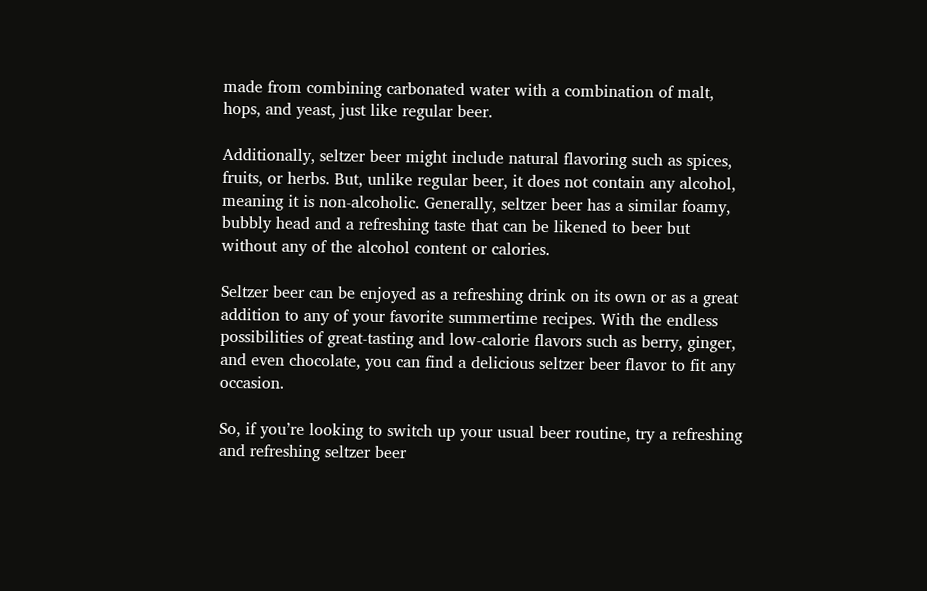made from combining carbonated water with a combination of malt, hops, and yeast, just like regular beer.

Additionally, seltzer beer might include natural flavoring such as spices, fruits, or herbs. But, unlike regular beer, it does not contain any alcohol, meaning it is non-alcoholic. Generally, seltzer beer has a similar foamy, bubbly head and a refreshing taste that can be likened to beer but without any of the alcohol content or calories.

Seltzer beer can be enjoyed as a refreshing drink on its own or as a great addition to any of your favorite summertime recipes. With the endless possibilities of great-tasting and low-calorie flavors such as berry, ginger, and even chocolate, you can find a delicious seltzer beer flavor to fit any occasion.

So, if you’re looking to switch up your usual beer routine, try a refreshing and refreshing seltzer beer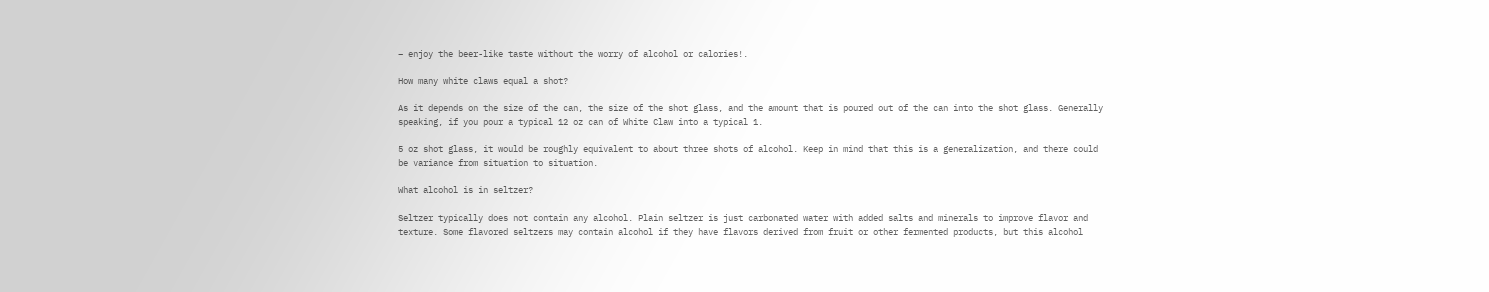– enjoy the beer-like taste without the worry of alcohol or calories!.

How many white claws equal a shot?

As it depends on the size of the can, the size of the shot glass, and the amount that is poured out of the can into the shot glass. Generally speaking, if you pour a typical 12 oz can of White Claw into a typical 1.

5 oz shot glass, it would be roughly equivalent to about three shots of alcohol. Keep in mind that this is a generalization, and there could be variance from situation to situation.

What alcohol is in seltzer?

Seltzer typically does not contain any alcohol. Plain seltzer is just carbonated water with added salts and minerals to improve flavor and texture. Some flavored seltzers may contain alcohol if they have flavors derived from fruit or other fermented products, but this alcohol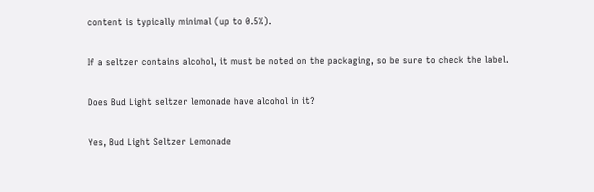content is typically minimal (up to 0.5%).

If a seltzer contains alcohol, it must be noted on the packaging, so be sure to check the label.

Does Bud Light seltzer lemonade have alcohol in it?

Yes, Bud Light Seltzer Lemonade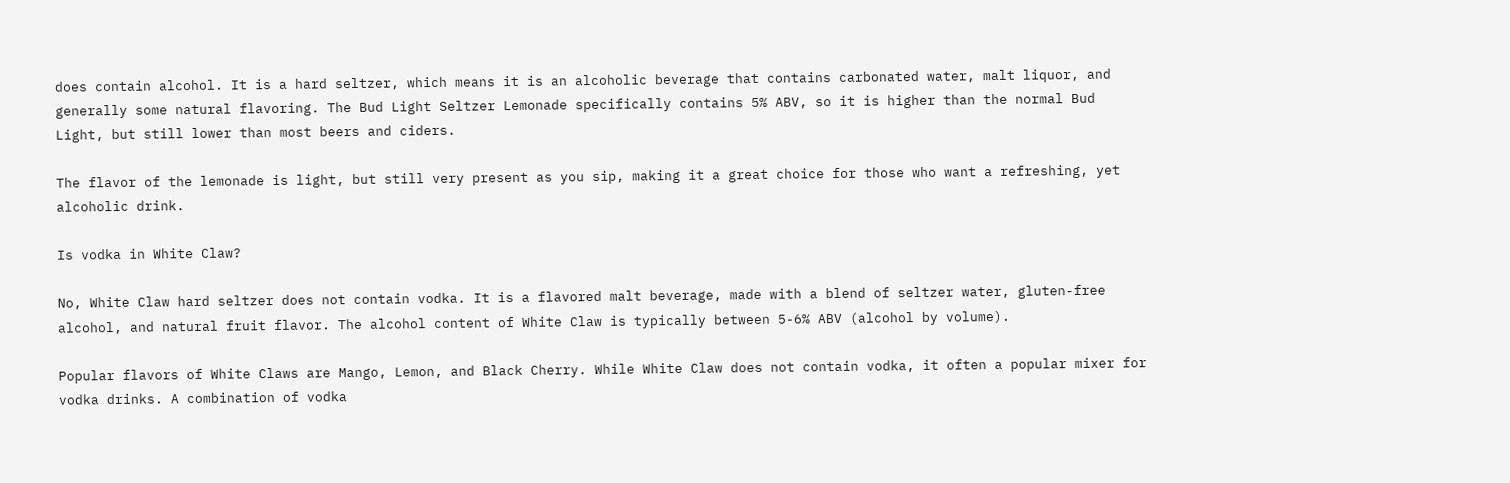does contain alcohol. It is a hard seltzer, which means it is an alcoholic beverage that contains carbonated water, malt liquor, and generally some natural flavoring. The Bud Light Seltzer Lemonade specifically contains 5% ABV, so it is higher than the normal Bud Light, but still lower than most beers and ciders.

The flavor of the lemonade is light, but still very present as you sip, making it a great choice for those who want a refreshing, yet alcoholic drink.

Is vodka in White Claw?

No, White Claw hard seltzer does not contain vodka. It is a flavored malt beverage, made with a blend of seltzer water, gluten-free alcohol, and natural fruit flavor. The alcohol content of White Claw is typically between 5-6% ABV (alcohol by volume).

Popular flavors of White Claws are Mango, Lemon, and Black Cherry. While White Claw does not contain vodka, it often a popular mixer for vodka drinks. A combination of vodka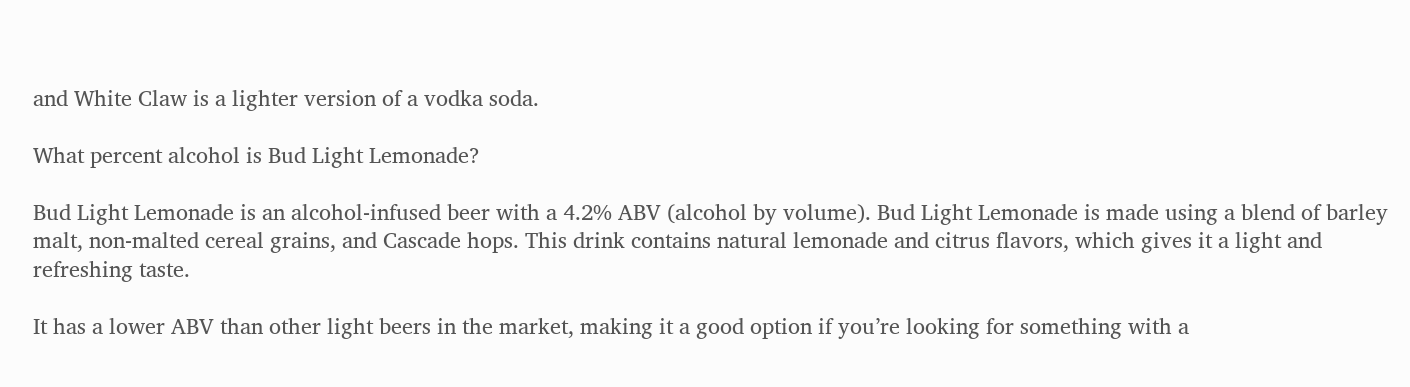and White Claw is a lighter version of a vodka soda.

What percent alcohol is Bud Light Lemonade?

Bud Light Lemonade is an alcohol-infused beer with a 4.2% ABV (alcohol by volume). Bud Light Lemonade is made using a blend of barley malt, non-malted cereal grains, and Cascade hops. This drink contains natural lemonade and citrus flavors, which gives it a light and refreshing taste.

It has a lower ABV than other light beers in the market, making it a good option if you’re looking for something with a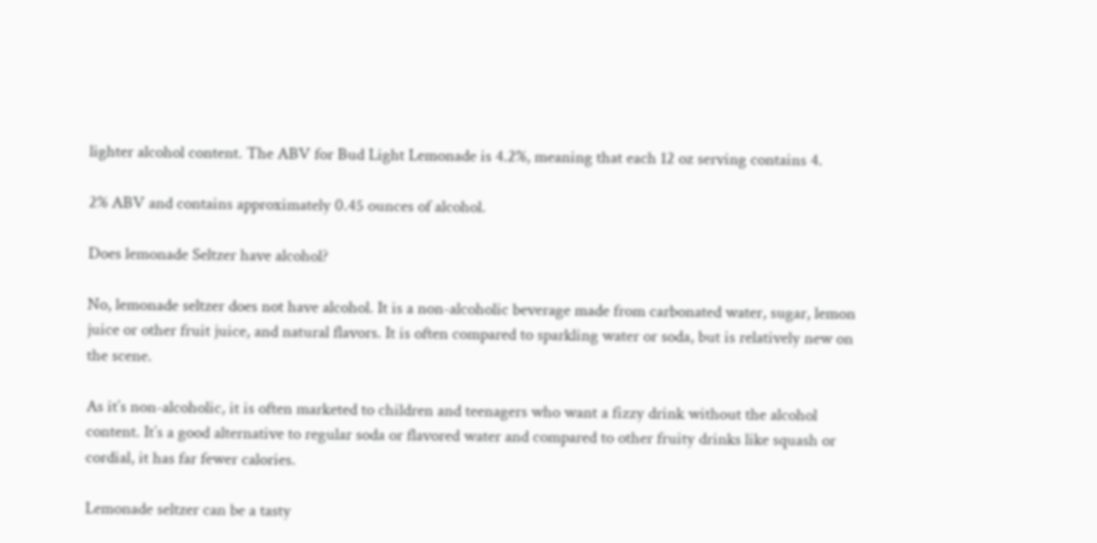lighter alcohol content. The ABV for Bud Light Lemonade is 4.2%, meaning that each 12 oz serving contains 4.

2% ABV and contains approximately 0.45 ounces of alcohol.

Does lemonade Seltzer have alcohol?

No, lemonade seltzer does not have alcohol. It is a non-alcoholic beverage made from carbonated water, sugar, lemon juice or other fruit juice, and natural flavors. It is often compared to sparkling water or soda, but is relatively new on the scene.

As it’s non-alcoholic, it is often marketed to children and teenagers who want a fizzy drink without the alcohol content. It’s a good alternative to regular soda or flavored water and compared to other fruity drinks like squash or cordial, it has far fewer calories.

Lemonade seltzer can be a tasty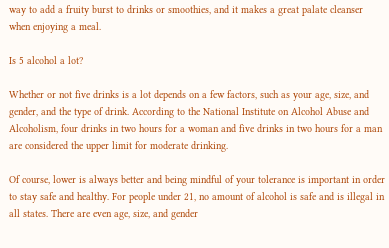way to add a fruity burst to drinks or smoothies, and it makes a great palate cleanser when enjoying a meal.

Is 5 alcohol a lot?

Whether or not five drinks is a lot depends on a few factors, such as your age, size, and gender, and the type of drink. According to the National Institute on Alcohol Abuse and Alcoholism, four drinks in two hours for a woman and five drinks in two hours for a man are considered the upper limit for moderate drinking.

Of course, lower is always better and being mindful of your tolerance is important in order to stay safe and healthy. For people under 21, no amount of alcohol is safe and is illegal in all states. There are even age, size, and gender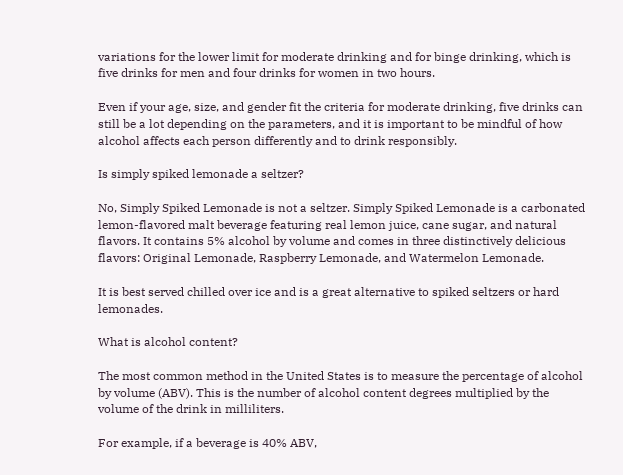variations for the lower limit for moderate drinking and for binge drinking, which is five drinks for men and four drinks for women in two hours.

Even if your age, size, and gender fit the criteria for moderate drinking, five drinks can still be a lot depending on the parameters, and it is important to be mindful of how alcohol affects each person differently and to drink responsibly.

Is simply spiked lemonade a seltzer?

No, Simply Spiked Lemonade is not a seltzer. Simply Spiked Lemonade is a carbonated lemon-flavored malt beverage featuring real lemon juice, cane sugar, and natural flavors. It contains 5% alcohol by volume and comes in three distinctively delicious flavors: Original Lemonade, Raspberry Lemonade, and Watermelon Lemonade.

It is best served chilled over ice and is a great alternative to spiked seltzers or hard lemonades.

What is alcohol content?

The most common method in the United States is to measure the percentage of alcohol by volume (ABV). This is the number of alcohol content degrees multiplied by the volume of the drink in milliliters.

For example, if a beverage is 40% ABV,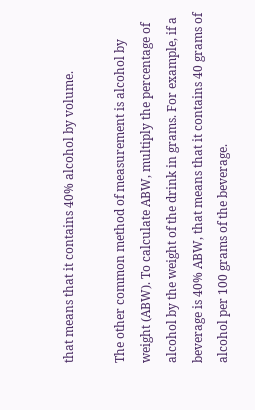that means that it contains 40% alcohol by volume.

The other common method of measurement is alcohol by weight (ABW). To calculate ABW, multiply the percentage of alcohol by the weight of the drink in grams. For example, if a beverage is 40% ABW, that means that it contains 40 grams of alcohol per 100 grams of the beverage.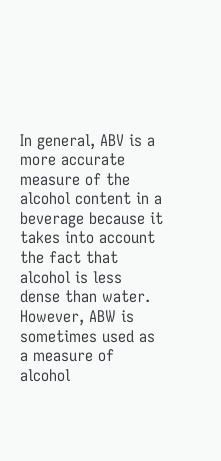In general, ABV is a more accurate measure of the alcohol content in a beverage because it takes into account the fact that alcohol is less dense than water. However, ABW is sometimes used as a measure of alcohol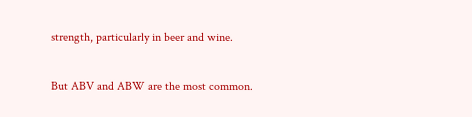strength, particularly in beer and wine.

But ABV and ABW are the most common.